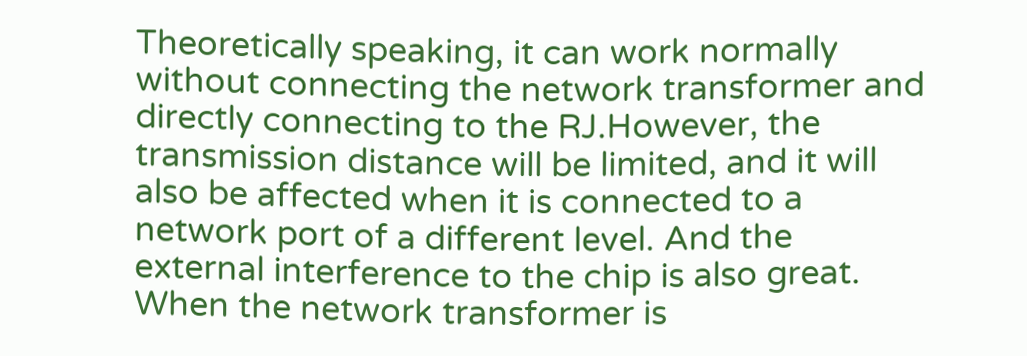Theoretically speaking, it can work normally without connecting the network transformer and directly connecting to the RJ.However, the transmission distance will be limited, and it will also be affected when it is connected to a network port of a different level. And the external interference to the chip is also great. When the network transformer is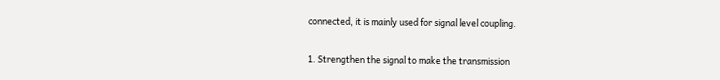connected, it is mainly used for signal level coupling.

1. Strengthen the signal to make the transmission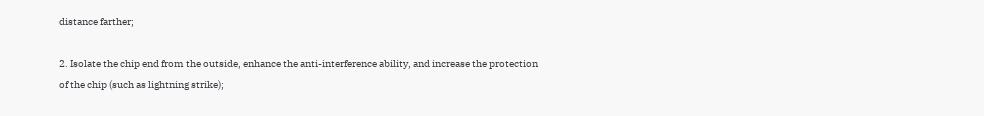distance farther;

2. Isolate the chip end from the outside, enhance the anti-interference ability, and increase the protection of the chip (such as lightning strike);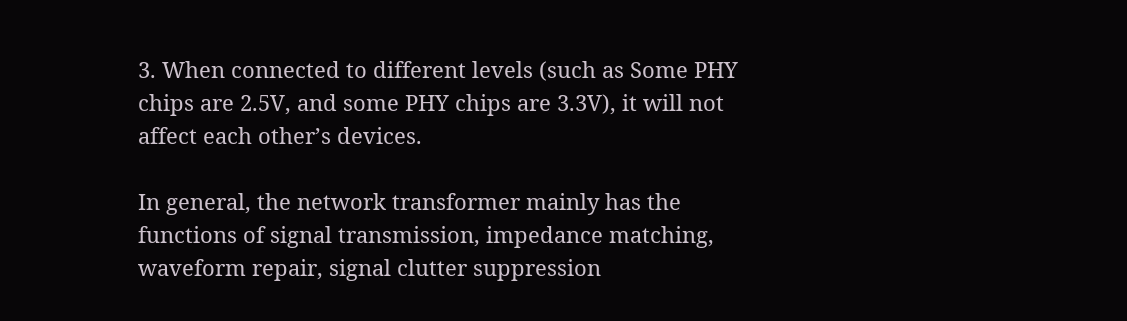3. When connected to different levels (such as Some PHY chips are 2.5V, and some PHY chips are 3.3V), it will not affect each other’s devices.

In general, the network transformer mainly has the functions of signal transmission, impedance matching, waveform repair, signal clutter suppression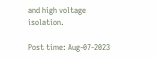and high voltage isolation.

Post time: Aug-07-2023